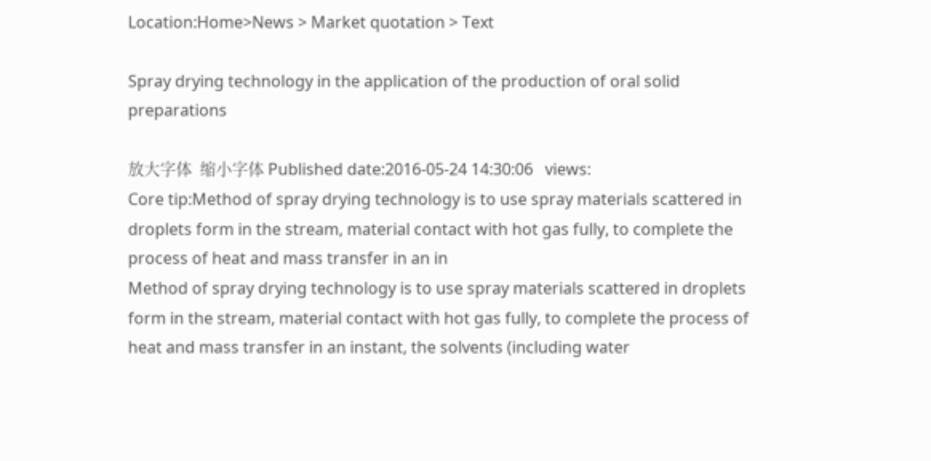Location:Home>News > Market quotation > Text

Spray drying technology in the application of the production of oral solid preparations

放大字体  缩小字体 Published date:2016-05-24 14:30:06   views:
Core tip:Method of spray drying technology is to use spray materials scattered in droplets form in the stream, material contact with hot gas fully, to complete the process of heat and mass transfer in an in
Method of spray drying technology is to use spray materials scattered in droplets form in the stream, material contact with hot gas fully, to complete the process of heat and mass transfer in an instant, the solvents (including water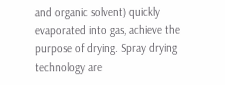and organic solvent) quickly evaporated into gas, achieve the purpose of drying. Spray drying technology are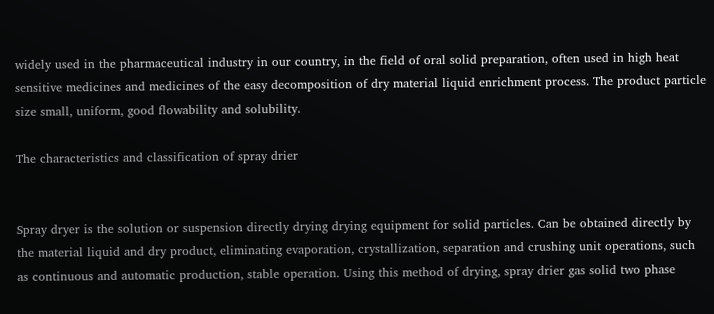widely used in the pharmaceutical industry in our country, in the field of oral solid preparation, often used in high heat sensitive medicines and medicines of the easy decomposition of dry material liquid enrichment process. The product particle size small, uniform, good flowability and solubility.

The characteristics and classification of spray drier


Spray dryer is the solution or suspension directly drying drying equipment for solid particles. Can be obtained directly by the material liquid and dry product, eliminating evaporation, crystallization, separation and crushing unit operations, such as continuous and automatic production, stable operation. Using this method of drying, spray drier gas solid two phase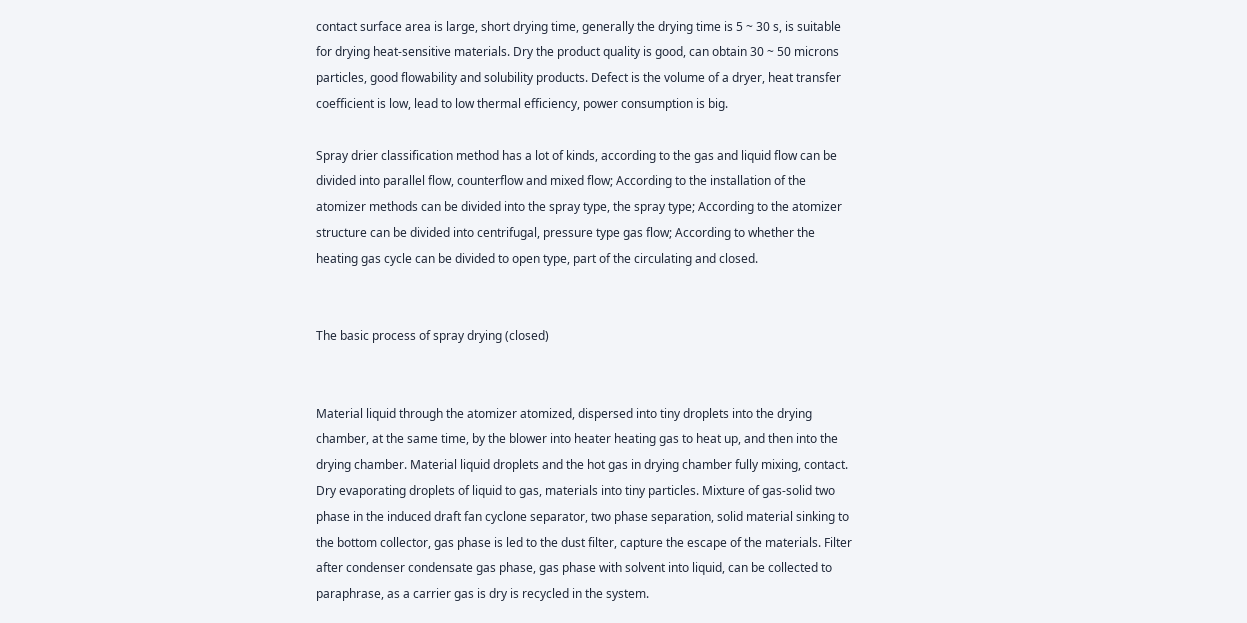contact surface area is large, short drying time, generally the drying time is 5 ~ 30 s, is suitable for drying heat-sensitive materials. Dry the product quality is good, can obtain 30 ~ 50 microns particles, good flowability and solubility products. Defect is the volume of a dryer, heat transfer coefficient is low, lead to low thermal efficiency, power consumption is big.

Spray drier classification method has a lot of kinds, according to the gas and liquid flow can be divided into parallel flow, counterflow and mixed flow; According to the installation of the atomizer methods can be divided into the spray type, the spray type; According to the atomizer structure can be divided into centrifugal, pressure type gas flow; According to whether the heating gas cycle can be divided to open type, part of the circulating and closed.


The basic process of spray drying (closed)


Material liquid through the atomizer atomized, dispersed into tiny droplets into the drying chamber, at the same time, by the blower into heater heating gas to heat up, and then into the drying chamber. Material liquid droplets and the hot gas in drying chamber fully mixing, contact. Dry evaporating droplets of liquid to gas, materials into tiny particles. Mixture of gas-solid two phase in the induced draft fan cyclone separator, two phase separation, solid material sinking to the bottom collector, gas phase is led to the dust filter, capture the escape of the materials. Filter after condenser condensate gas phase, gas phase with solvent into liquid, can be collected to paraphrase, as a carrier gas is dry is recycled in the system.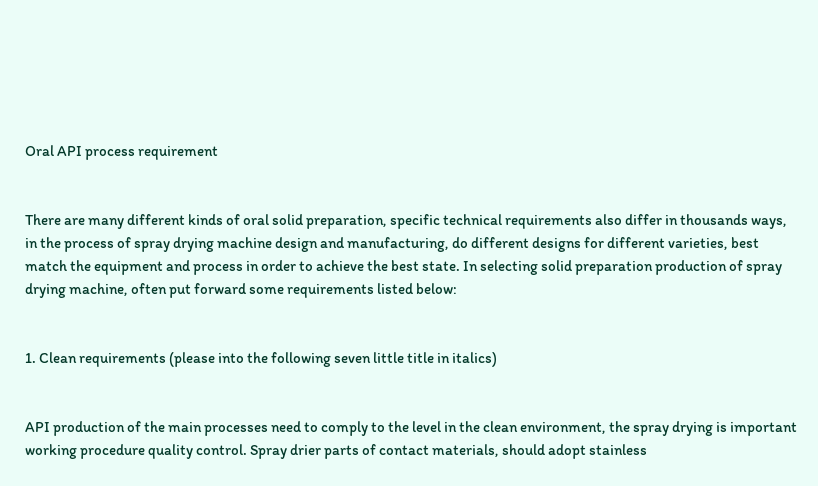Oral API process requirement


There are many different kinds of oral solid preparation, specific technical requirements also differ in thousands ways, in the process of spray drying machine design and manufacturing, do different designs for different varieties, best match the equipment and process in order to achieve the best state. In selecting solid preparation production of spray drying machine, often put forward some requirements listed below:


1. Clean requirements (please into the following seven little title in italics)


API production of the main processes need to comply to the level in the clean environment, the spray drying is important working procedure quality control. Spray drier parts of contact materials, should adopt stainless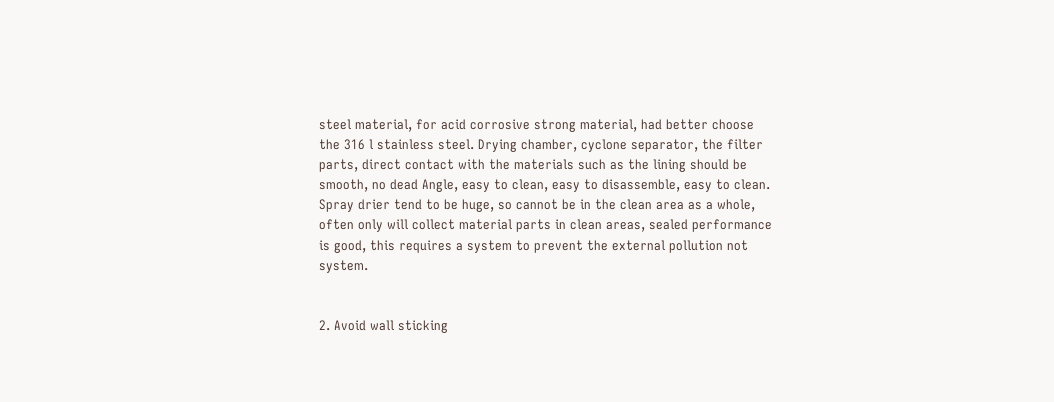steel material, for acid corrosive strong material, had better choose the 316 l stainless steel. Drying chamber, cyclone separator, the filter parts, direct contact with the materials such as the lining should be smooth, no dead Angle, easy to clean, easy to disassemble, easy to clean. Spray drier tend to be huge, so cannot be in the clean area as a whole, often only will collect material parts in clean areas, sealed performance is good, this requires a system to prevent the external pollution not system.


2. Avoid wall sticking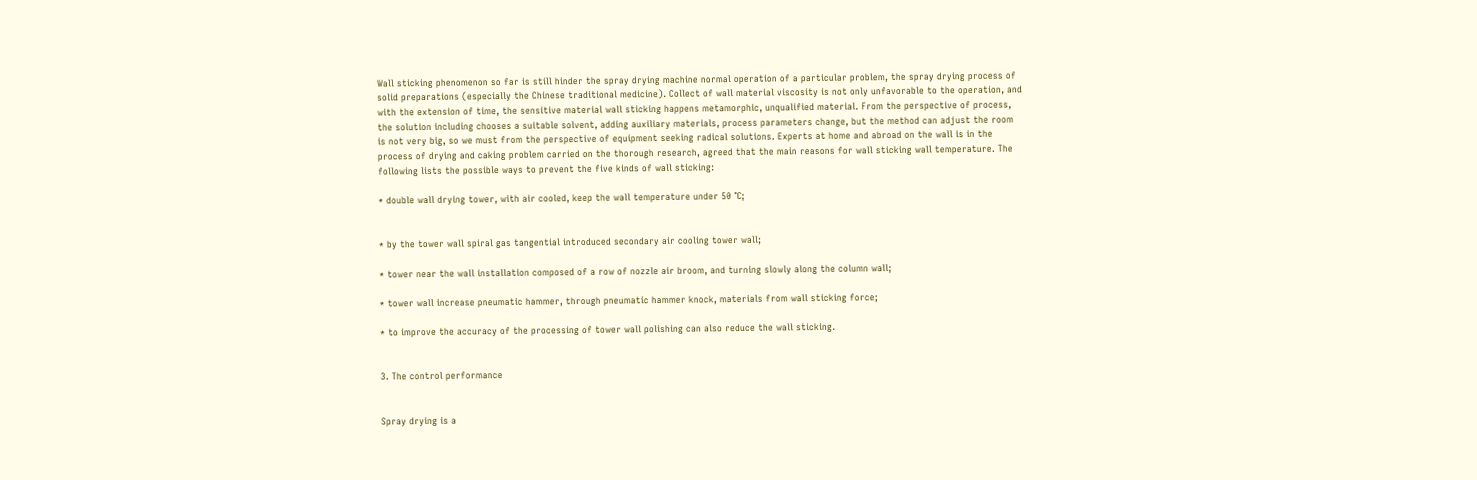Wall sticking phenomenon so far is still hinder the spray drying machine normal operation of a particular problem, the spray drying process of solid preparations (especially the Chinese traditional medicine). Collect of wall material viscosity is not only unfavorable to the operation, and with the extension of time, the sensitive material wall sticking happens metamorphic, unqualified material. From the perspective of process, the solution including chooses a suitable solvent, adding auxiliary materials, process parameters change, but the method can adjust the room is not very big, so we must from the perspective of equipment seeking radical solutions. Experts at home and abroad on the wall is in the process of drying and caking problem carried on the thorough research, agreed that the main reasons for wall sticking wall temperature. The following lists the possible ways to prevent the five kinds of wall sticking:

* double wall drying tower, with air cooled, keep the wall temperature under 50 ℃;


* by the tower wall spiral gas tangential introduced secondary air cooling tower wall;

* tower near the wall installation composed of a row of nozzle air broom, and turning slowly along the column wall;

* tower wall increase pneumatic hammer, through pneumatic hammer knock, materials from wall sticking force;

* to improve the accuracy of the processing of tower wall polishing can also reduce the wall sticking.


3. The control performance


Spray drying is a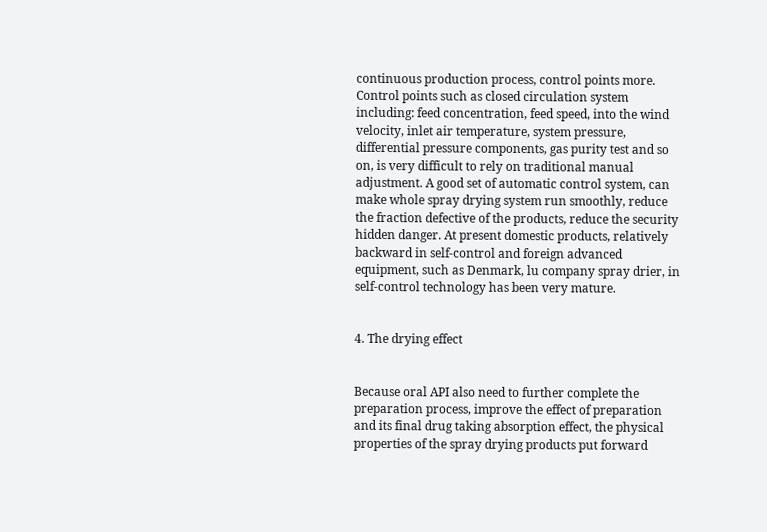continuous production process, control points more. Control points such as closed circulation system including: feed concentration, feed speed, into the wind velocity, inlet air temperature, system pressure, differential pressure components, gas purity test and so on, is very difficult to rely on traditional manual adjustment. A good set of automatic control system, can make whole spray drying system run smoothly, reduce the fraction defective of the products, reduce the security hidden danger. At present domestic products, relatively backward in self-control and foreign advanced equipment, such as Denmark, lu company spray drier, in self-control technology has been very mature.


4. The drying effect


Because oral API also need to further complete the preparation process, improve the effect of preparation and its final drug taking absorption effect, the physical properties of the spray drying products put forward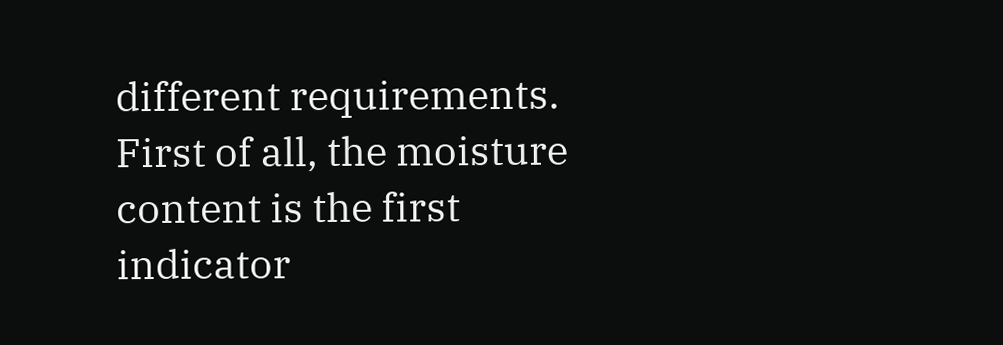different requirements. First of all, the moisture content is the first indicator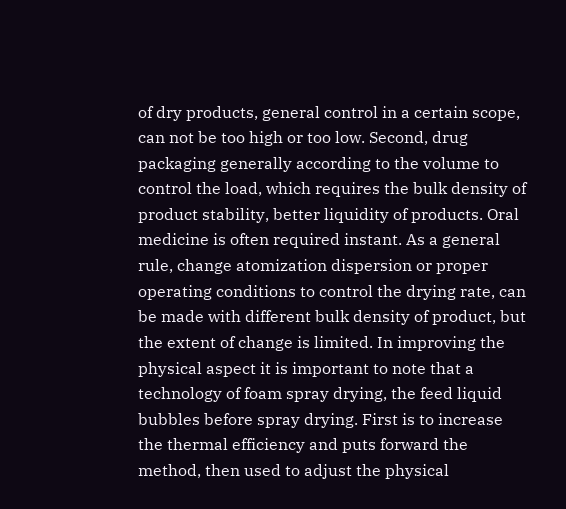of dry products, general control in a certain scope, can not be too high or too low. Second, drug packaging generally according to the volume to control the load, which requires the bulk density of product stability, better liquidity of products. Oral medicine is often required instant. As a general rule, change atomization dispersion or proper operating conditions to control the drying rate, can be made with different bulk density of product, but the extent of change is limited. In improving the physical aspect it is important to note that a technology of foam spray drying, the feed liquid bubbles before spray drying. First is to increase the thermal efficiency and puts forward the method, then used to adjust the physical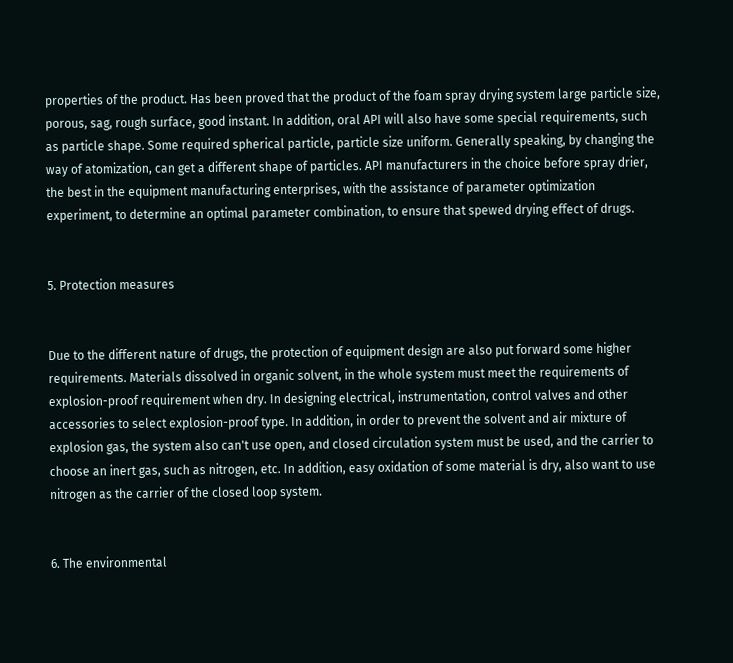properties of the product. Has been proved that the product of the foam spray drying system large particle size, porous, sag, rough surface, good instant. In addition, oral API will also have some special requirements, such as particle shape. Some required spherical particle, particle size uniform. Generally speaking, by changing the way of atomization, can get a different shape of particles. API manufacturers in the choice before spray drier, the best in the equipment manufacturing enterprises, with the assistance of parameter optimization experiment, to determine an optimal parameter combination, to ensure that spewed drying effect of drugs.


5. Protection measures


Due to the different nature of drugs, the protection of equipment design are also put forward some higher requirements. Materials dissolved in organic solvent, in the whole system must meet the requirements of explosion-proof requirement when dry. In designing electrical, instrumentation, control valves and other accessories to select explosion-proof type. In addition, in order to prevent the solvent and air mixture of explosion gas, the system also can't use open, and closed circulation system must be used, and the carrier to choose an inert gas, such as nitrogen, etc. In addition, easy oxidation of some material is dry, also want to use nitrogen as the carrier of the closed loop system.


6. The environmental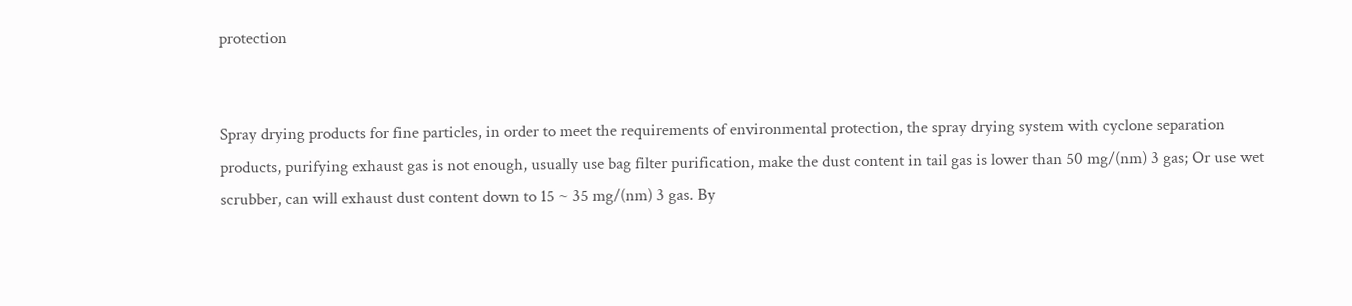protection


Spray drying products for fine particles, in order to meet the requirements of environmental protection, the spray drying system with cyclone separation products, purifying exhaust gas is not enough, usually use bag filter purification, make the dust content in tail gas is lower than 50 mg/(nm) 3 gas; Or use wet scrubber, can will exhaust dust content down to 15 ~ 35 mg/(nm) 3 gas. By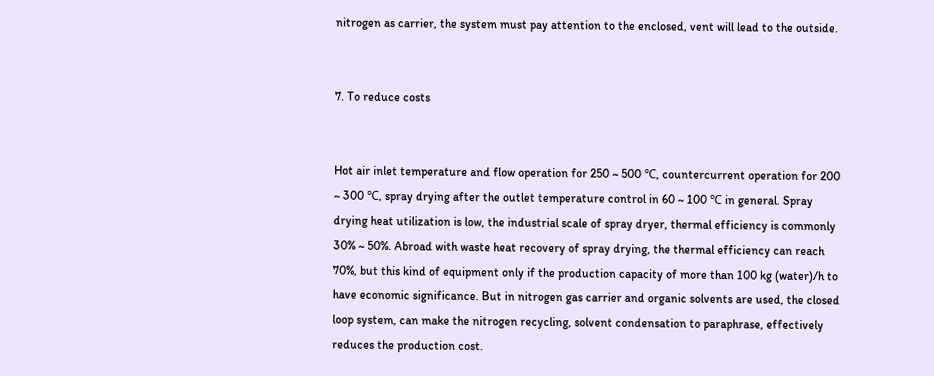nitrogen as carrier, the system must pay attention to the enclosed, vent will lead to the outside.


7. To reduce costs


Hot air inlet temperature and flow operation for 250 ~ 500 ℃, countercurrent operation for 200 ~ 300 ℃, spray drying after the outlet temperature control in 60 ~ 100 ℃ in general. Spray drying heat utilization is low, the industrial scale of spray dryer, thermal efficiency is commonly 30% ~ 50%. Abroad with waste heat recovery of spray drying, the thermal efficiency can reach 70%, but this kind of equipment only if the production capacity of more than 100 kg (water)/h to have economic significance. But in nitrogen gas carrier and organic solvents are used, the closed loop system, can make the nitrogen recycling, solvent condensation to paraphrase, effectively reduces the production cost.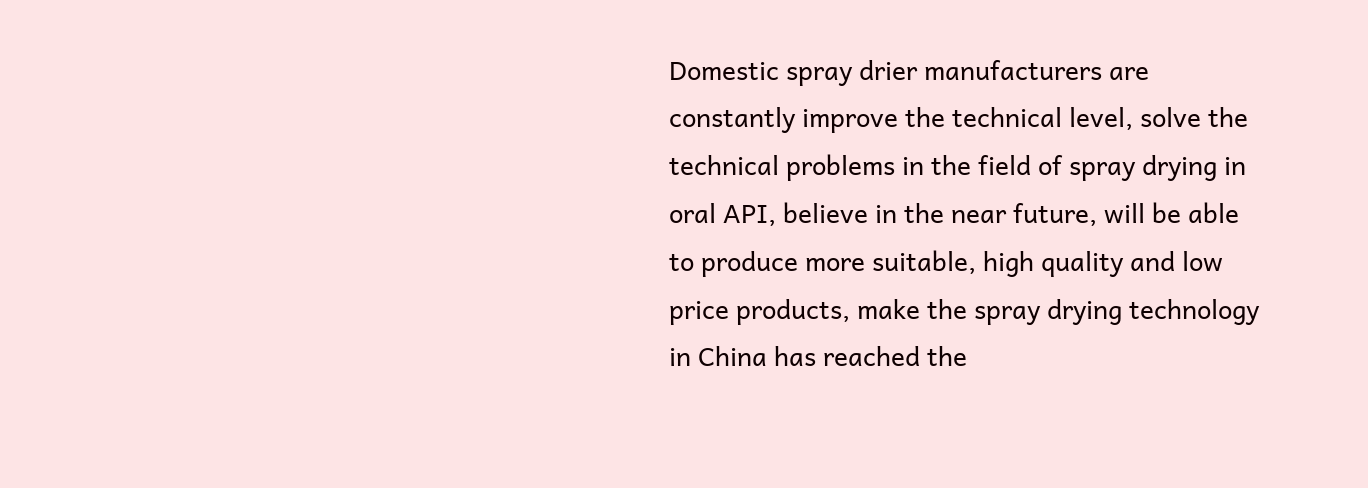Domestic spray drier manufacturers are constantly improve the technical level, solve the technical problems in the field of spray drying in oral API, believe in the near future, will be able to produce more suitable, high quality and low price products, make the spray drying technology in China has reached the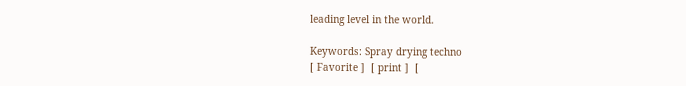leading level in the world.

Keywords: Spray drying techno
[ Favorite ]  [ print ]  [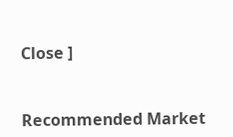Close ]


Recommended Market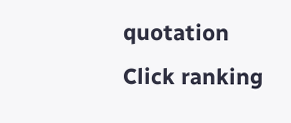quotation
Click ranking